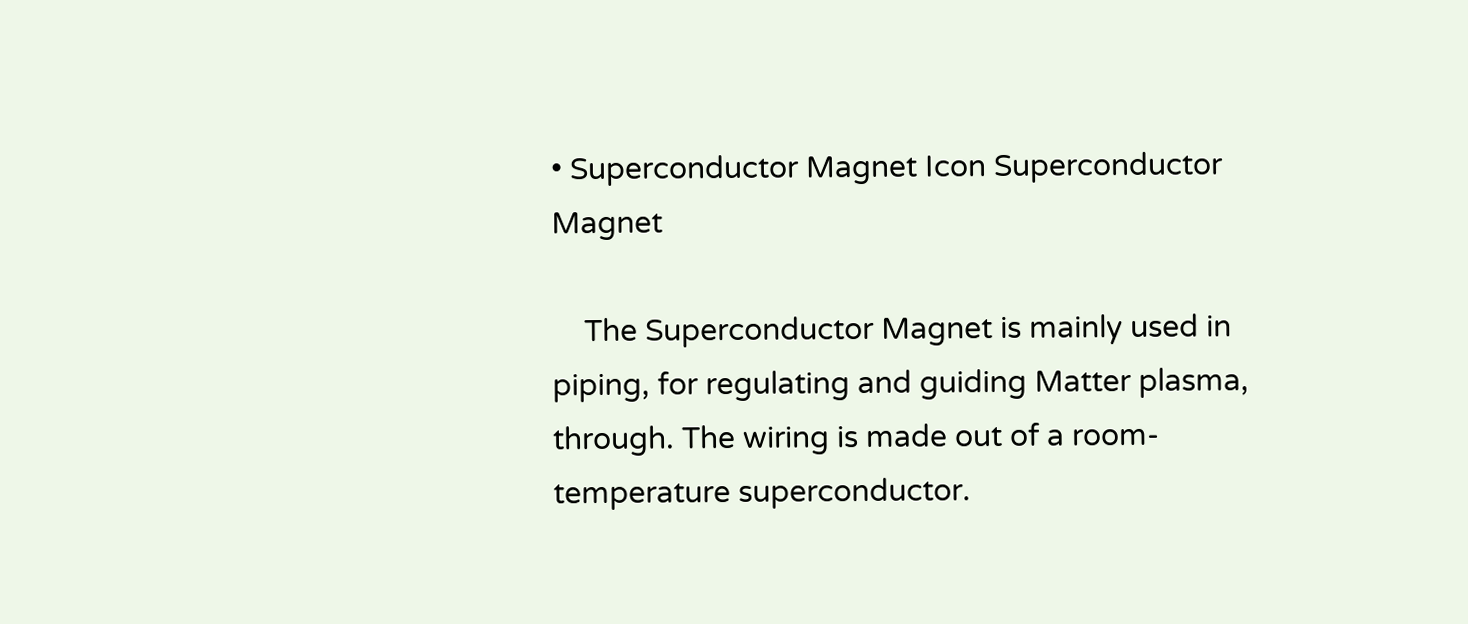• Superconductor Magnet Icon Superconductor Magnet

    The Superconductor Magnet is mainly used in piping, for regulating and guiding Matter plasma, through. The wiring is made out of a room-temperature superconductor.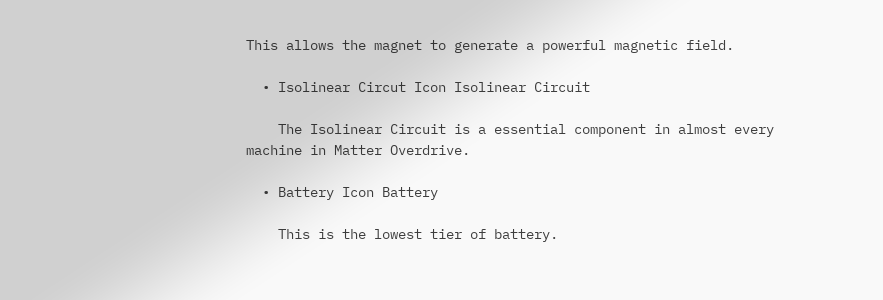This allows the magnet to generate a powerful magnetic field.

  • Isolinear Circut Icon Isolinear Circuit

    The Isolinear Circuit is a essential component in almost every machine in Matter Overdrive.

  • Battery Icon Battery

    This is the lowest tier of battery.